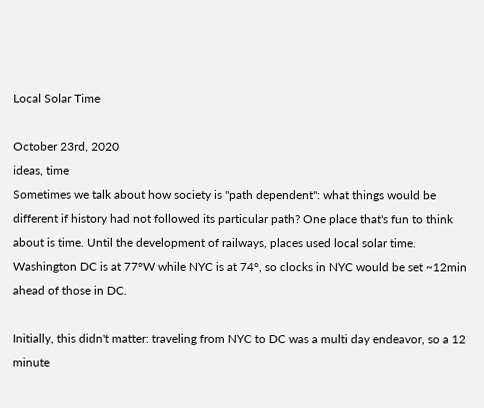Local Solar Time

October 23rd, 2020
ideas, time
Sometimes we talk about how society is "path dependent": what things would be different if history had not followed its particular path? One place that's fun to think about is time. Until the development of railways, places used local solar time. Washington DC is at 77°W while NYC is at 74°, so clocks in NYC would be set ~12min ahead of those in DC.

Initially, this didn't matter: traveling from NYC to DC was a multi day endeavor, so a 12 minute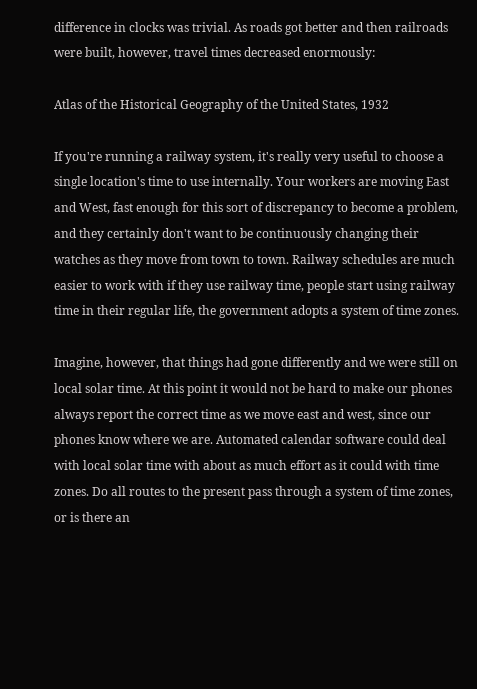difference in clocks was trivial. As roads got better and then railroads were built, however, travel times decreased enormously:

Atlas of the Historical Geography of the United States, 1932

If you're running a railway system, it's really very useful to choose a single location's time to use internally. Your workers are moving East and West, fast enough for this sort of discrepancy to become a problem, and they certainly don't want to be continuously changing their watches as they move from town to town. Railway schedules are much easier to work with if they use railway time, people start using railway time in their regular life, the government adopts a system of time zones.

Imagine, however, that things had gone differently and we were still on local solar time. At this point it would not be hard to make our phones always report the correct time as we move east and west, since our phones know where we are. Automated calendar software could deal with local solar time with about as much effort as it could with time zones. Do all routes to the present pass through a system of time zones, or is there an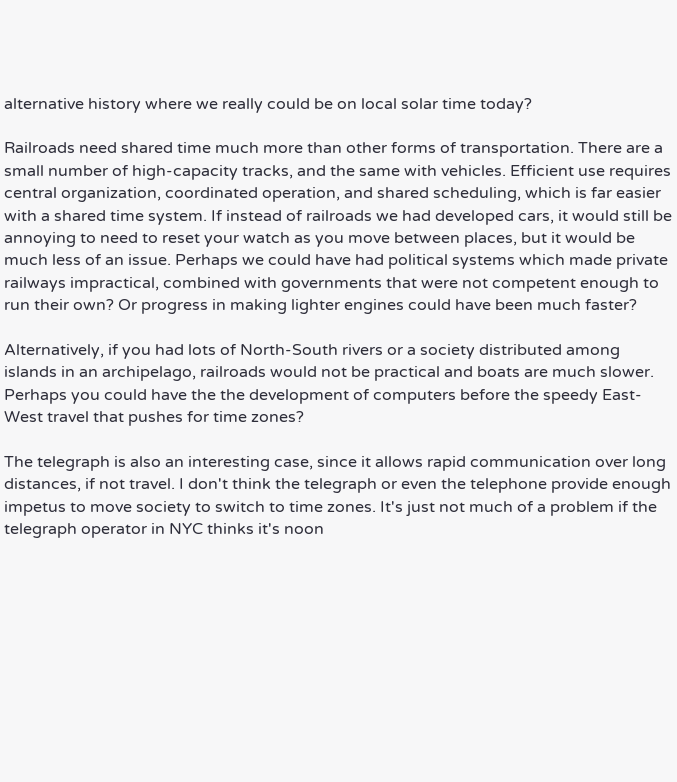alternative history where we really could be on local solar time today?

Railroads need shared time much more than other forms of transportation. There are a small number of high-capacity tracks, and the same with vehicles. Efficient use requires central organization, coordinated operation, and shared scheduling, which is far easier with a shared time system. If instead of railroads we had developed cars, it would still be annoying to need to reset your watch as you move between places, but it would be much less of an issue. Perhaps we could have had political systems which made private railways impractical, combined with governments that were not competent enough to run their own? Or progress in making lighter engines could have been much faster?

Alternatively, if you had lots of North-South rivers or a society distributed among islands in an archipelago, railroads would not be practical and boats are much slower. Perhaps you could have the the development of computers before the speedy East-West travel that pushes for time zones?

The telegraph is also an interesting case, since it allows rapid communication over long distances, if not travel. I don't think the telegraph or even the telephone provide enough impetus to move society to switch to time zones. It's just not much of a problem if the telegraph operator in NYC thinks it's noon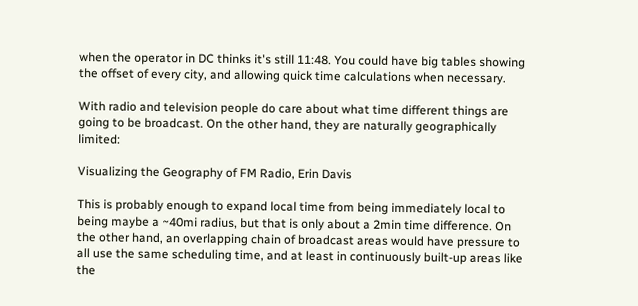when the operator in DC thinks it's still 11:48. You could have big tables showing the offset of every city, and allowing quick time calculations when necessary.

With radio and television people do care about what time different things are going to be broadcast. On the other hand, they are naturally geographically limited:

Visualizing the Geography of FM Radio, Erin Davis

This is probably enough to expand local time from being immediately local to being maybe a ~40mi radius, but that is only about a 2min time difference. On the other hand, an overlapping chain of broadcast areas would have pressure to all use the same scheduling time, and at least in continuously built-up areas like the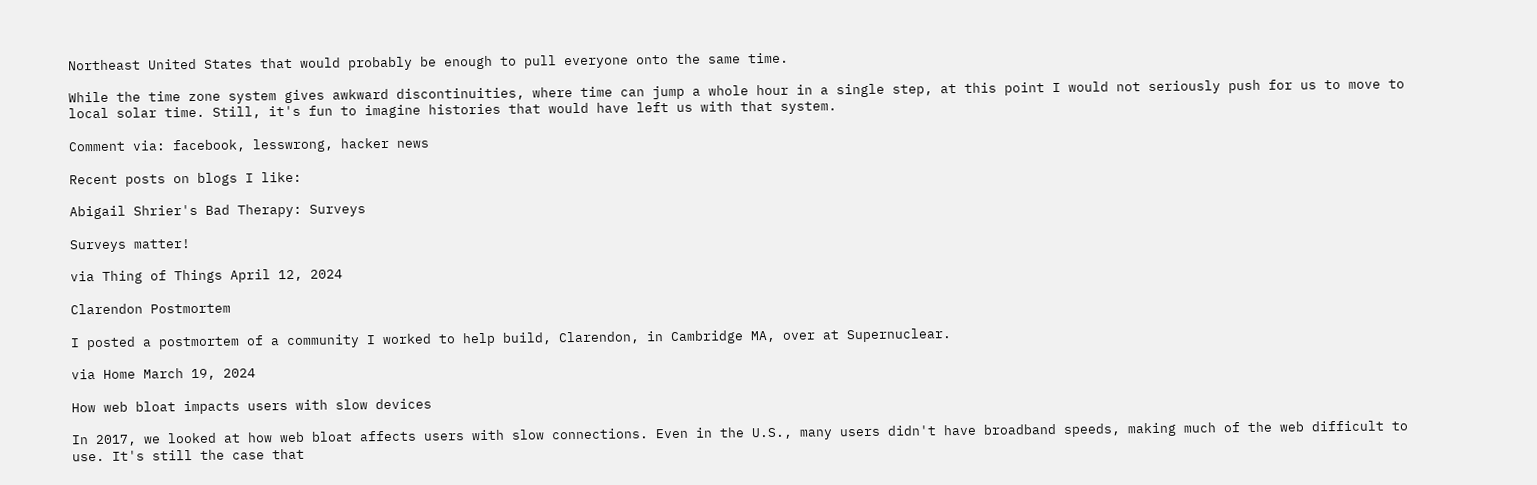Northeast United States that would probably be enough to pull everyone onto the same time.

While the time zone system gives awkward discontinuities, where time can jump a whole hour in a single step, at this point I would not seriously push for us to move to local solar time. Still, it's fun to imagine histories that would have left us with that system.

Comment via: facebook, lesswrong, hacker news

Recent posts on blogs I like:

Abigail Shrier's Bad Therapy: Surveys

Surveys matter!

via Thing of Things April 12, 2024

Clarendon Postmortem

I posted a postmortem of a community I worked to help build, Clarendon, in Cambridge MA, over at Supernuclear.

via Home March 19, 2024

How web bloat impacts users with slow devices

In 2017, we looked at how web bloat affects users with slow connections. Even in the U.S., many users didn't have broadband speeds, making much of the web difficult to use. It's still the case that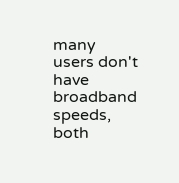many users don't have broadband speeds, both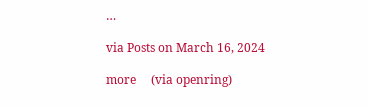…

via Posts on March 16, 2024

more     (via openring)